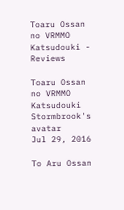Toaru Ossan no VRMMO Katsudouki - Reviews

Toaru Ossan no VRMMO Katsudouki
Stormbrook's avatar
Jul 29, 2016

To Aru Ossan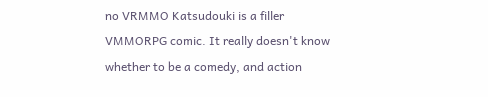no VRMMO Katsudouki is a filler VMMORPG comic. It really doesn't know whether to be a comedy, and action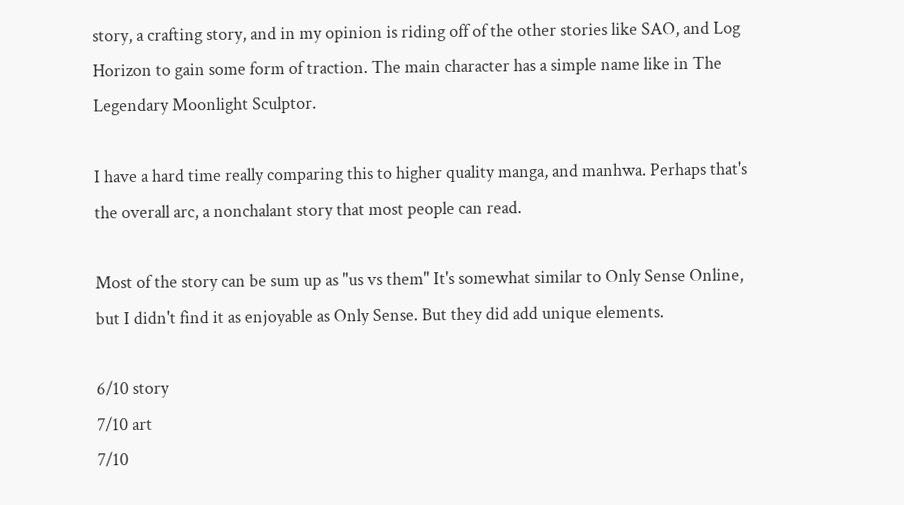story, a crafting story, and in my opinion is riding off of the other stories like SAO, and Log Horizon to gain some form of traction. The main character has a simple name like in The Legendary Moonlight Sculptor.

I have a hard time really comparing this to higher quality manga, and manhwa. Perhaps that's the overall arc, a nonchalant story that most people can read.

Most of the story can be sum up as "us vs them" It's somewhat similar to Only Sense Online, but I didn't find it as enjoyable as Only Sense. But they did add unique elements.

6/10 story
7/10 art
7/10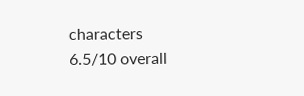characters
6.5/10 overall